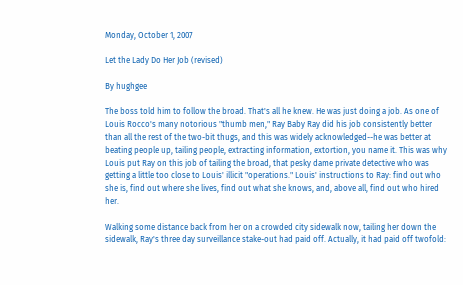Monday, October 1, 2007

Let the Lady Do Her Job (revised)

By hughgee

The boss told him to follow the broad. That's all he knew. He was just doing a job. As one of Louis Rocco's many notorious "thumb men," Ray Baby Ray did his job consistently better than all the rest of the two-bit thugs, and this was widely acknowledged--he was better at beating people up, tailing people, extracting information, extortion, you name it. This was why Louis put Ray on this job of tailing the broad, that pesky dame private detective who was getting a little too close to Louis' illicit "operations." Louis' instructions to Ray: find out who she is, find out where she lives, find out what she knows, and, above all, find out who hired her.

Walking some distance back from her on a crowded city sidewalk now, tailing her down the sidewalk, Ray's three day surveillance stake-out had paid off. Actually, it had paid off twofold: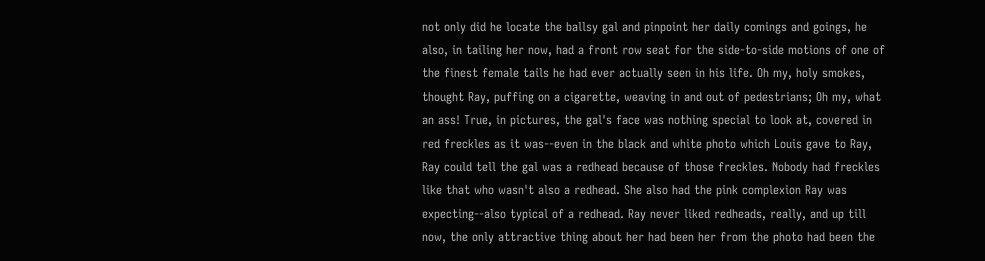not only did he locate the ballsy gal and pinpoint her daily comings and goings, he also, in tailing her now, had a front row seat for the side-to-side motions of one of the finest female tails he had ever actually seen in his life. Oh my, holy smokes, thought Ray, puffing on a cigarette, weaving in and out of pedestrians; Oh my, what an ass! True, in pictures, the gal's face was nothing special to look at, covered in red freckles as it was--even in the black and white photo which Louis gave to Ray, Ray could tell the gal was a redhead because of those freckles. Nobody had freckles like that who wasn't also a redhead. She also had the pink complexion Ray was expecting--also typical of a redhead. Ray never liked redheads, really, and up till now, the only attractive thing about her had been her from the photo had been the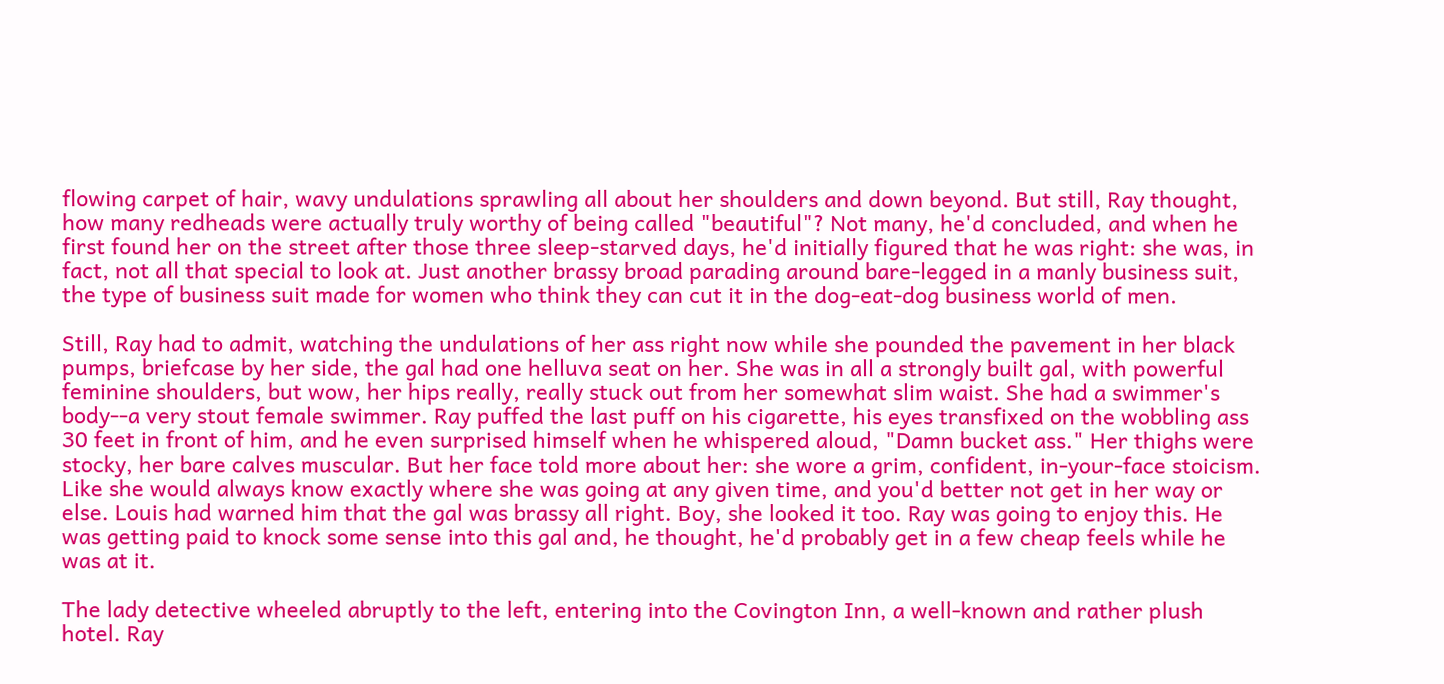flowing carpet of hair, wavy undulations sprawling all about her shoulders and down beyond. But still, Ray thought, how many redheads were actually truly worthy of being called "beautiful"? Not many, he'd concluded, and when he first found her on the street after those three sleep-starved days, he'd initially figured that he was right: she was, in fact, not all that special to look at. Just another brassy broad parading around bare-legged in a manly business suit, the type of business suit made for women who think they can cut it in the dog-eat-dog business world of men.

Still, Ray had to admit, watching the undulations of her ass right now while she pounded the pavement in her black pumps, briefcase by her side, the gal had one helluva seat on her. She was in all a strongly built gal, with powerful feminine shoulders, but wow, her hips really, really stuck out from her somewhat slim waist. She had a swimmer's body--a very stout female swimmer. Ray puffed the last puff on his cigarette, his eyes transfixed on the wobbling ass 30 feet in front of him, and he even surprised himself when he whispered aloud, "Damn bucket ass." Her thighs were stocky, her bare calves muscular. But her face told more about her: she wore a grim, confident, in-your-face stoicism. Like she would always know exactly where she was going at any given time, and you'd better not get in her way or else. Louis had warned him that the gal was brassy all right. Boy, she looked it too. Ray was going to enjoy this. He was getting paid to knock some sense into this gal and, he thought, he'd probably get in a few cheap feels while he was at it.

The lady detective wheeled abruptly to the left, entering into the Covington Inn, a well-known and rather plush hotel. Ray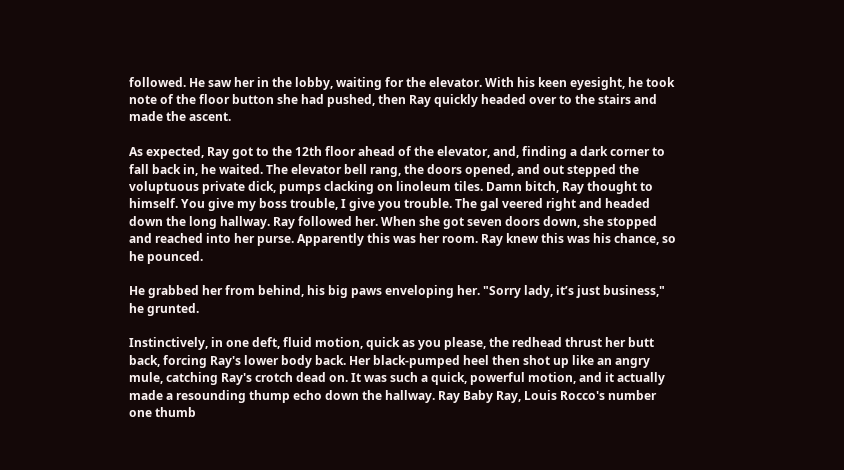followed. He saw her in the lobby, waiting for the elevator. With his keen eyesight, he took note of the floor button she had pushed, then Ray quickly headed over to the stairs and made the ascent.

As expected, Ray got to the 12th floor ahead of the elevator, and, finding a dark corner to fall back in, he waited. The elevator bell rang, the doors opened, and out stepped the voluptuous private dick, pumps clacking on linoleum tiles. Damn bitch, Ray thought to himself. You give my boss trouble, I give you trouble. The gal veered right and headed down the long hallway. Ray followed her. When she got seven doors down, she stopped and reached into her purse. Apparently this was her room. Ray knew this was his chance, so he pounced.

He grabbed her from behind, his big paws enveloping her. "Sorry lady, it’s just business," he grunted.

Instinctively, in one deft, fluid motion, quick as you please, the redhead thrust her butt back, forcing Ray's lower body back. Her black-pumped heel then shot up like an angry mule, catching Ray's crotch dead on. It was such a quick, powerful motion, and it actually made a resounding thump echo down the hallway. Ray Baby Ray, Louis Rocco's number one thumb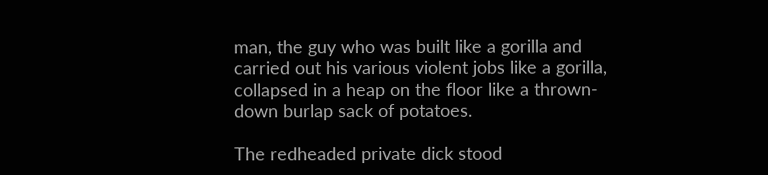man, the guy who was built like a gorilla and carried out his various violent jobs like a gorilla, collapsed in a heap on the floor like a thrown-down burlap sack of potatoes.

The redheaded private dick stood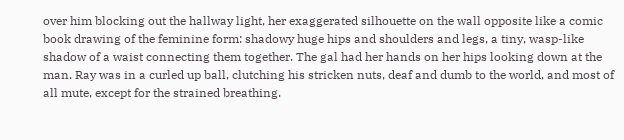over him blocking out the hallway light, her exaggerated silhouette on the wall opposite like a comic book drawing of the feminine form: shadowy huge hips and shoulders and legs, a tiny, wasp-like shadow of a waist connecting them together. The gal had her hands on her hips looking down at the man. Ray was in a curled up ball, clutching his stricken nuts, deaf and dumb to the world, and most of all mute, except for the strained breathing.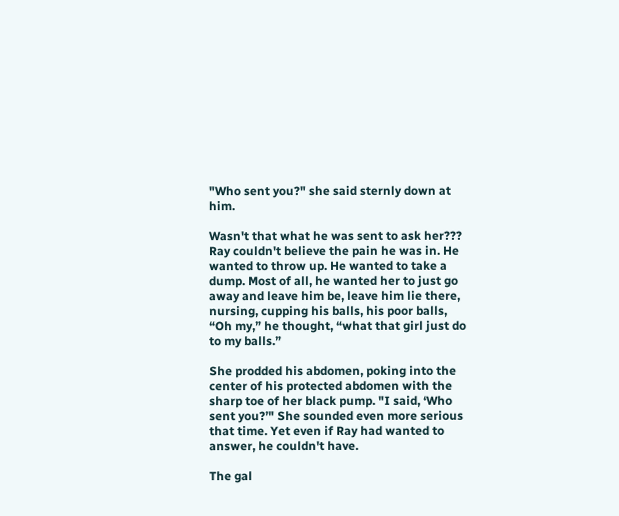"Who sent you?" she said sternly down at him.

Wasn't that what he was sent to ask her??? Ray couldn't believe the pain he was in. He wanted to throw up. He wanted to take a dump. Most of all, he wanted her to just go away and leave him be, leave him lie there, nursing, cupping his balls, his poor balls, “Oh my,” he thought, “what that girl just do to my balls.”

She prodded his abdomen, poking into the center of his protected abdomen with the sharp toe of her black pump. "I said, ‘Who sent you?’" She sounded even more serious that time. Yet even if Ray had wanted to answer, he couldn't have.

The gal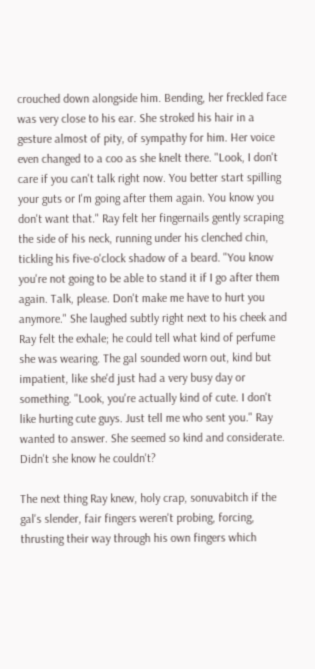crouched down alongside him. Bending, her freckled face was very close to his ear. She stroked his hair in a gesture almost of pity, of sympathy for him. Her voice even changed to a coo as she knelt there. "Look, I don't care if you can't talk right now. You better start spilling your guts or I'm going after them again. You know you don't want that." Ray felt her fingernails gently scraping the side of his neck, running under his clenched chin, tickling his five-o'clock shadow of a beard. "You know you're not going to be able to stand it if I go after them again. Talk, please. Don't make me have to hurt you anymore." She laughed subtly right next to his cheek and Ray felt the exhale; he could tell what kind of perfume she was wearing. The gal sounded worn out, kind but impatient, like she'd just had a very busy day or something. "Look, you're actually kind of cute. I don't like hurting cute guys. Just tell me who sent you." Ray wanted to answer. She seemed so kind and considerate. Didn't she know he couldn't?

The next thing Ray knew, holy crap, sonuvabitch if the gal's slender, fair fingers weren't probing, forcing, thrusting their way through his own fingers which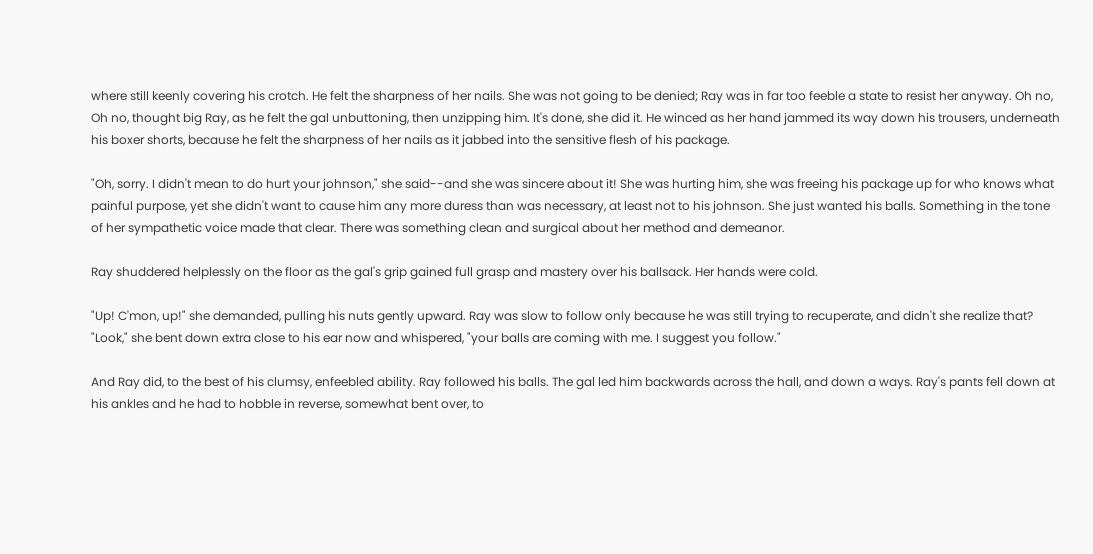where still keenly covering his crotch. He felt the sharpness of her nails. She was not going to be denied; Ray was in far too feeble a state to resist her anyway. Oh no, Oh no, thought big Ray, as he felt the gal unbuttoning, then unzipping him. It's done, she did it. He winced as her hand jammed its way down his trousers, underneath his boxer shorts, because he felt the sharpness of her nails as it jabbed into the sensitive flesh of his package.

"Oh, sorry. I didn't mean to do hurt your johnson," she said--and she was sincere about it! She was hurting him, she was freeing his package up for who knows what painful purpose, yet she didn't want to cause him any more duress than was necessary, at least not to his johnson. She just wanted his balls. Something in the tone of her sympathetic voice made that clear. There was something clean and surgical about her method and demeanor.

Ray shuddered helplessly on the floor as the gal's grip gained full grasp and mastery over his ballsack. Her hands were cold.

"Up! C'mon, up!" she demanded, pulling his nuts gently upward. Ray was slow to follow only because he was still trying to recuperate, and didn't she realize that? "Look," she bent down extra close to his ear now and whispered, "your balls are coming with me. I suggest you follow."

And Ray did, to the best of his clumsy, enfeebled ability. Ray followed his balls. The gal led him backwards across the hall, and down a ways. Ray's pants fell down at his ankles and he had to hobble in reverse, somewhat bent over, to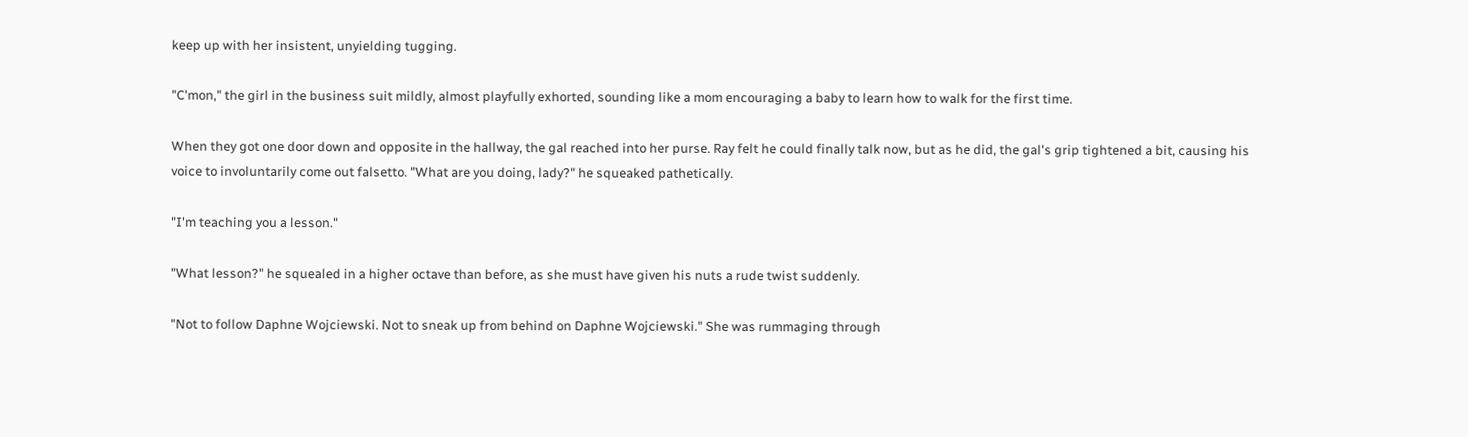keep up with her insistent, unyielding tugging.

"C'mon," the girl in the business suit mildly, almost playfully exhorted, sounding like a mom encouraging a baby to learn how to walk for the first time.

When they got one door down and opposite in the hallway, the gal reached into her purse. Ray felt he could finally talk now, but as he did, the gal's grip tightened a bit, causing his voice to involuntarily come out falsetto. "What are you doing, lady?" he squeaked pathetically.

"I'm teaching you a lesson."

"What lesson?" he squealed in a higher octave than before, as she must have given his nuts a rude twist suddenly.

"Not to follow Daphne Wojciewski. Not to sneak up from behind on Daphne Wojciewski." She was rummaging through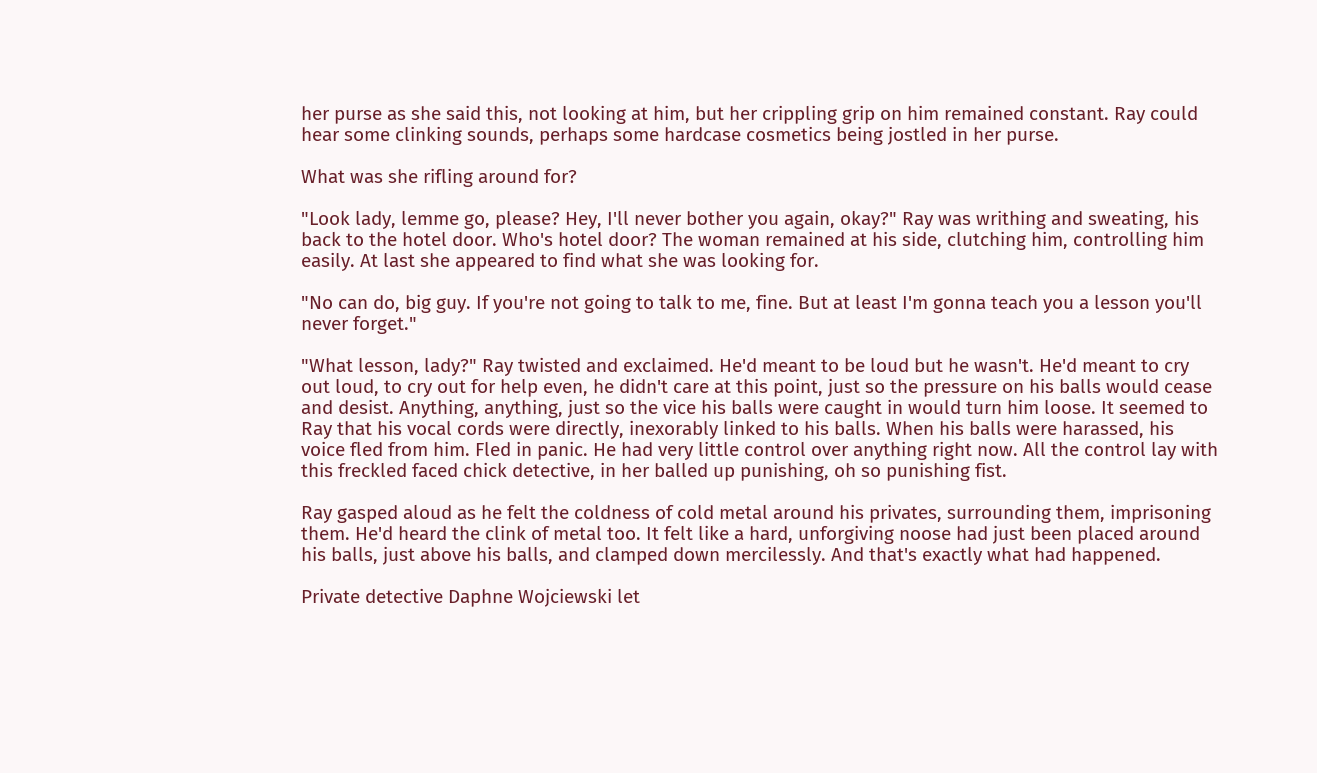her purse as she said this, not looking at him, but her crippling grip on him remained constant. Ray could hear some clinking sounds, perhaps some hardcase cosmetics being jostled in her purse.

What was she rifling around for?

"Look lady, lemme go, please? Hey, I'll never bother you again, okay?" Ray was writhing and sweating, his back to the hotel door. Who's hotel door? The woman remained at his side, clutching him, controlling him easily. At last she appeared to find what she was looking for.

"No can do, big guy. If you're not going to talk to me, fine. But at least I'm gonna teach you a lesson you'll never forget."

"What lesson, lady?" Ray twisted and exclaimed. He'd meant to be loud but he wasn't. He'd meant to cry out loud, to cry out for help even, he didn't care at this point, just so the pressure on his balls would cease and desist. Anything, anything, just so the vice his balls were caught in would turn him loose. It seemed to Ray that his vocal cords were directly, inexorably linked to his balls. When his balls were harassed, his voice fled from him. Fled in panic. He had very little control over anything right now. All the control lay with this freckled faced chick detective, in her balled up punishing, oh so punishing fist.

Ray gasped aloud as he felt the coldness of cold metal around his privates, surrounding them, imprisoning them. He'd heard the clink of metal too. It felt like a hard, unforgiving noose had just been placed around his balls, just above his balls, and clamped down mercilessly. And that's exactly what had happened.

Private detective Daphne Wojciewski let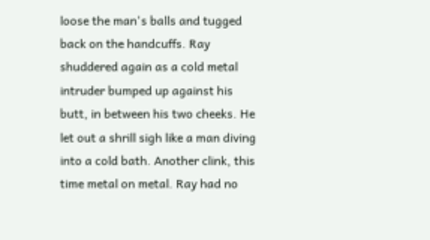loose the man's balls and tugged back on the handcuffs. Ray shuddered again as a cold metal intruder bumped up against his butt, in between his two cheeks. He let out a shrill sigh like a man diving into a cold bath. Another clink, this time metal on metal. Ray had no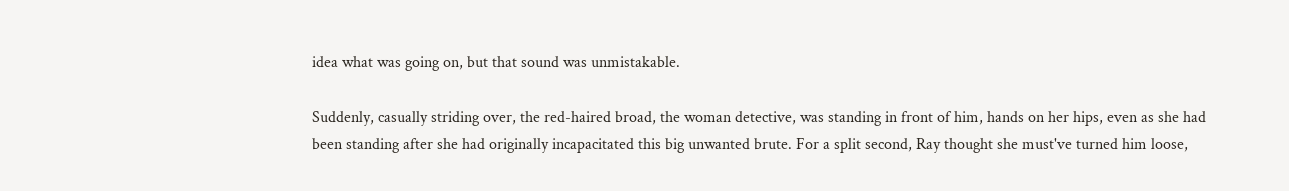idea what was going on, but that sound was unmistakable.

Suddenly, casually striding over, the red-haired broad, the woman detective, was standing in front of him, hands on her hips, even as she had been standing after she had originally incapacitated this big unwanted brute. For a split second, Ray thought she must've turned him loose,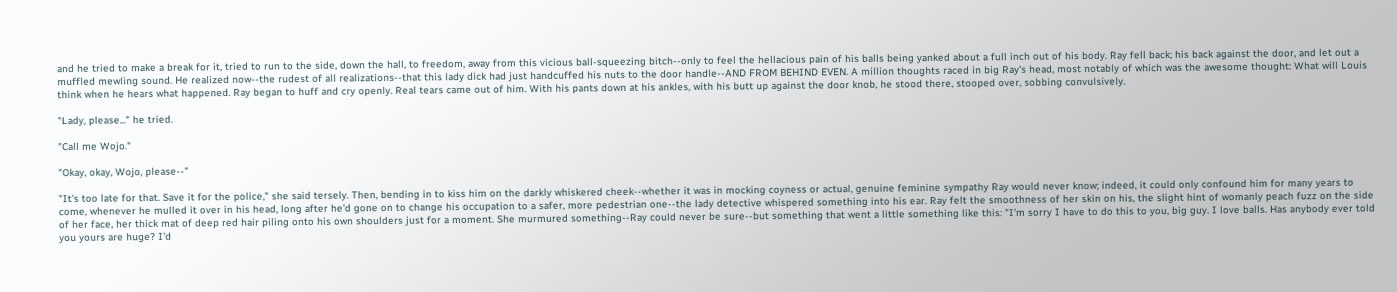and he tried to make a break for it, tried to run to the side, down the hall, to freedom, away from this vicious ball-squeezing bitch--only to feel the hellacious pain of his balls being yanked about a full inch out of his body. Ray fell back; his back against the door, and let out a muffled mewling sound. He realized now--the rudest of all realizations--that this lady dick had just handcuffed his nuts to the door handle--AND FROM BEHIND EVEN. A million thoughts raced in big Ray's head, most notably of which was the awesome thought: What will Louis think when he hears what happened. Ray began to huff and cry openly. Real tears came out of him. With his pants down at his ankles, with his butt up against the door knob, he stood there, stooped over, sobbing convulsively.

"Lady, please..." he tried.

"Call me Wojo."

"Okay, okay, Wojo, please--"

"It's too late for that. Save it for the police," she said tersely. Then, bending in to kiss him on the darkly whiskered cheek--whether it was in mocking coyness or actual, genuine feminine sympathy Ray would never know; indeed, it could only confound him for many years to come, whenever he mulled it over in his head, long after he'd gone on to change his occupation to a safer, more pedestrian one--the lady detective whispered something into his ear. Ray felt the smoothness of her skin on his, the slight hint of womanly peach fuzz on the side of her face, her thick mat of deep red hair piling onto his own shoulders just for a moment. She murmured something--Ray could never be sure--but something that went a little something like this: "I'm sorry I have to do this to you, big guy. I love balls. Has anybody ever told you yours are huge? I'd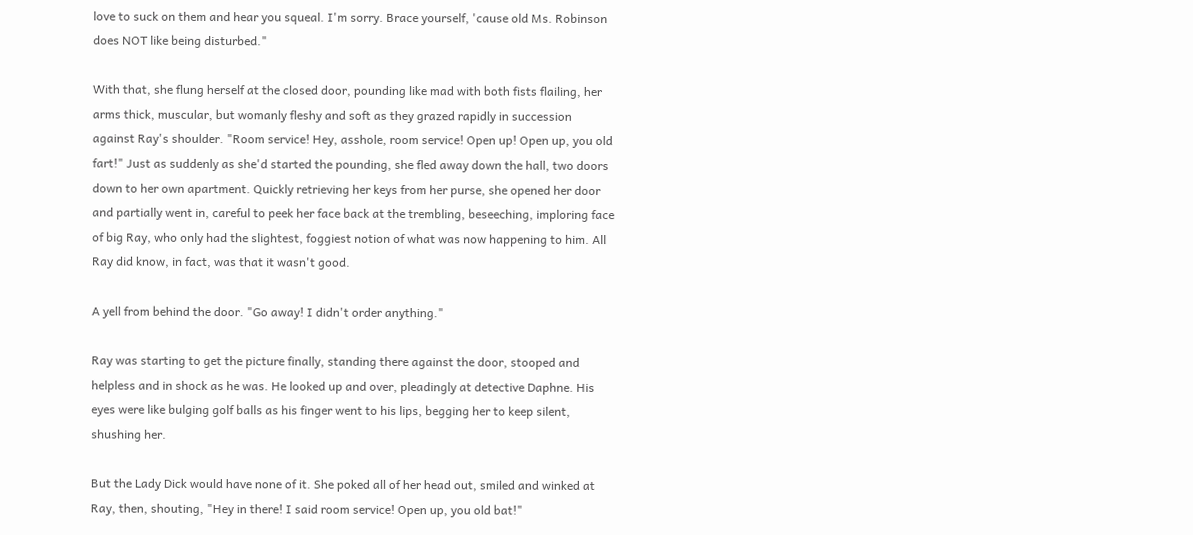love to suck on them and hear you squeal. I'm sorry. Brace yourself, 'cause old Ms. Robinson does NOT like being disturbed."

With that, she flung herself at the closed door, pounding like mad with both fists flailing, her arms thick, muscular, but womanly fleshy and soft as they grazed rapidly in succession against Ray's shoulder. "Room service! Hey, asshole, room service! Open up! Open up, you old fart!" Just as suddenly as she'd started the pounding, she fled away down the hall, two doors down to her own apartment. Quickly retrieving her keys from her purse, she opened her door and partially went in, careful to peek her face back at the trembling, beseeching, imploring face of big Ray, who only had the slightest, foggiest notion of what was now happening to him. All Ray did know, in fact, was that it wasn't good.

A yell from behind the door. "Go away! I didn't order anything."

Ray was starting to get the picture finally, standing there against the door, stooped and helpless and in shock as he was. He looked up and over, pleadingly at detective Daphne. His eyes were like bulging golf balls as his finger went to his lips, begging her to keep silent, shushing her.

But the Lady Dick would have none of it. She poked all of her head out, smiled and winked at Ray, then, shouting, "Hey in there! I said room service! Open up, you old bat!"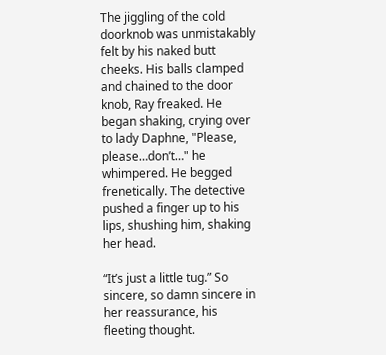The jiggling of the cold doorknob was unmistakably felt by his naked butt cheeks. His balls clamped and chained to the door knob, Ray freaked. He began shaking, crying over to lady Daphne, "Please, please…don’t…" he whimpered. He begged frenetically. The detective pushed a finger up to his lips, shushing him, shaking her head.

“It’s just a little tug.” So sincere, so damn sincere in her reassurance, his fleeting thought.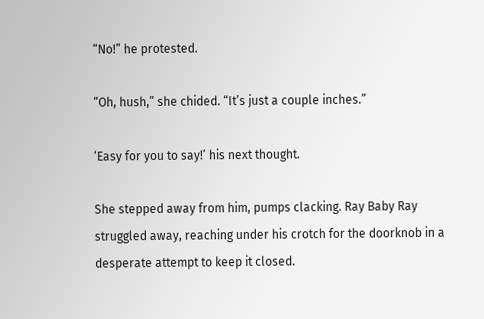“No!” he protested.

“Oh, hush,” she chided. “It’s just a couple inches.”

‘Easy for you to say!’ his next thought.

She stepped away from him, pumps clacking. Ray Baby Ray struggled away, reaching under his crotch for the doorknob in a desperate attempt to keep it closed.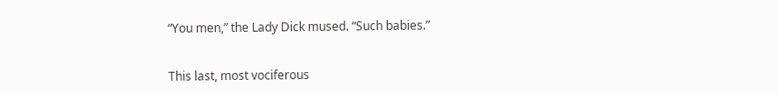“You men,” the Lady Dick mused. “Such babies.”


This last, most vociferous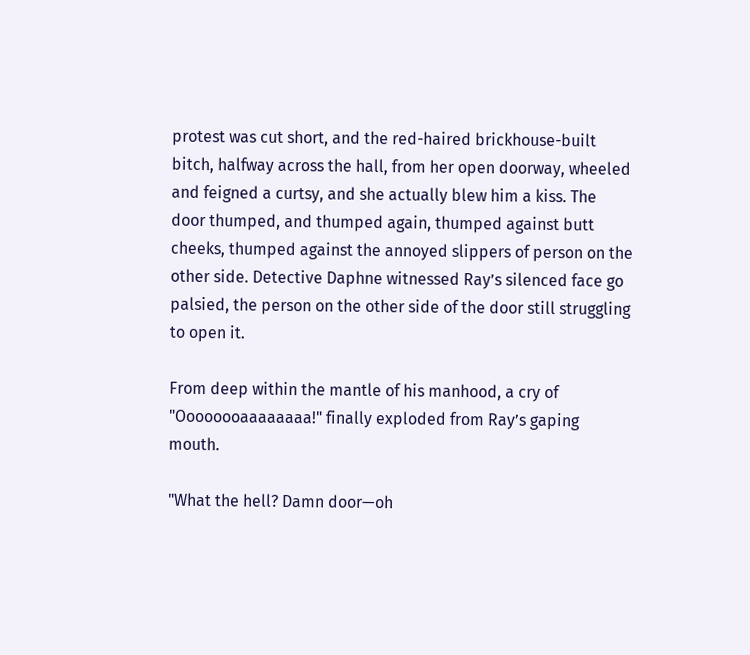protest was cut short, and the red-haired brickhouse-built bitch, halfway across the hall, from her open doorway, wheeled and feigned a curtsy, and she actually blew him a kiss. The door thumped, and thumped again, thumped against butt cheeks, thumped against the annoyed slippers of person on the other side. Detective Daphne witnessed Ray’s silenced face go palsied, the person on the other side of the door still struggling to open it.

From deep within the mantle of his manhood, a cry of "Oooooooaaaaaaaa!" finally exploded from Ray’s gaping mouth.

"What the hell? Damn door—oh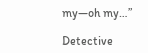my—oh my…”

Detective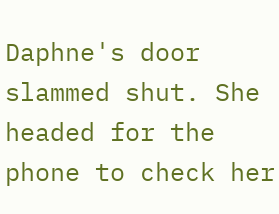Daphne's door slammed shut. She headed for the phone to check her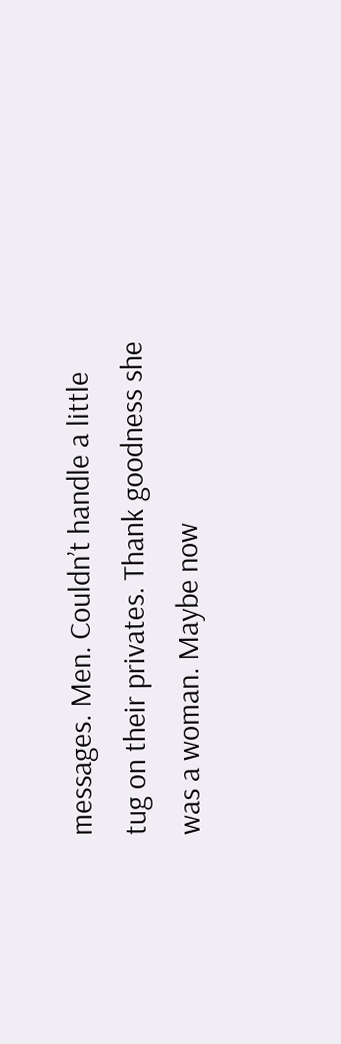messages. Men. Couldn’t handle a little tug on their privates. Thank goodness she was a woman. Maybe now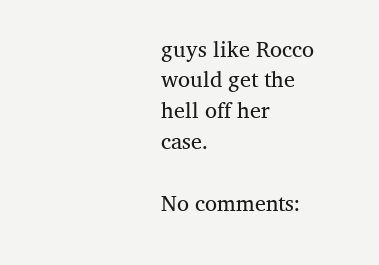guys like Rocco would get the hell off her case.

No comments: